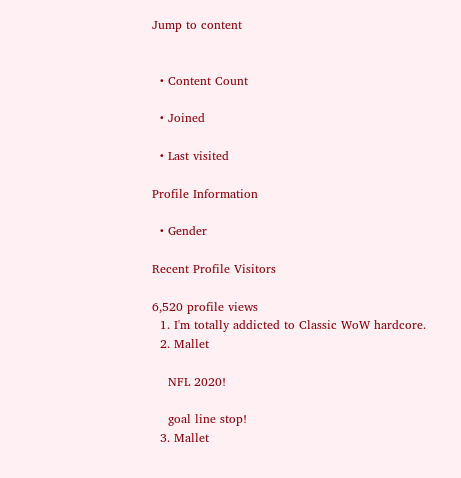Jump to content


  • Content Count

  • Joined

  • Last visited

Profile Information

  • Gender

Recent Profile Visitors

6,520 profile views
  1. I'm totally addicted to Classic WoW hardcore.
  2. Mallet

    NFL 2020!

    goal line stop!
  3. Mallet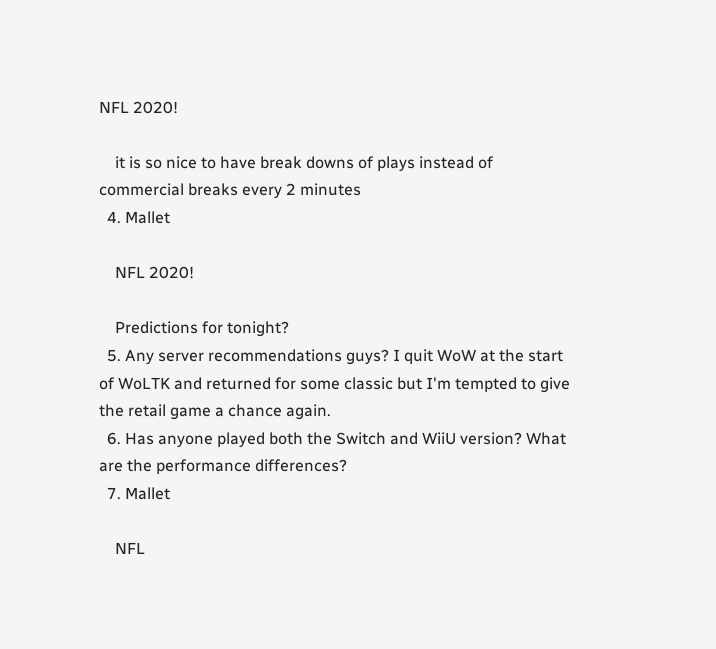NFL 2020!

    it is so nice to have break downs of plays instead of commercial breaks every 2 minutes
  4. Mallet

    NFL 2020!

    Predictions for tonight?
  5. Any server recommendations guys? I quit WoW at the start of WoLTK and returned for some classic but I'm tempted to give the retail game a chance again.
  6. Has anyone played both the Switch and WiiU version? What are the performance differences?
  7. Mallet

    NFL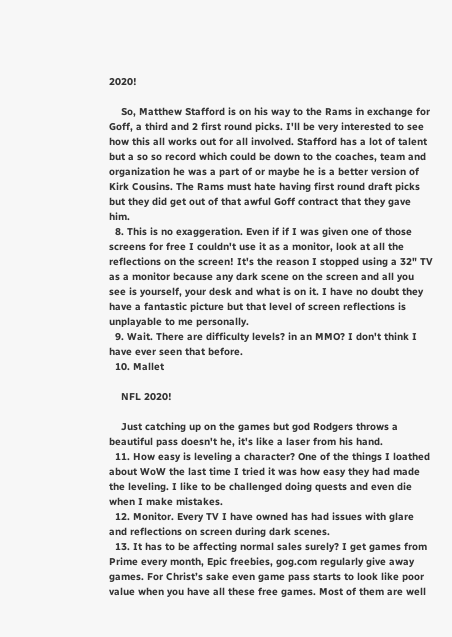2020!

    So, Matthew Stafford is on his way to the Rams in exchange for Goff, a third and 2 first round picks. I'll be very interested to see how this all works out for all involved. Stafford has a lot of talent but a so so record which could be down to the coaches, team and organization he was a part of or maybe he is a better version of Kirk Cousins. The Rams must hate having first round draft picks but they did get out of that awful Goff contract that they gave him.
  8. This is no exaggeration. Even if if I was given one of those screens for free I couldn't use it as a monitor, look at all the reflections on the screen! It's the reason I stopped using a 32" TV as a monitor because any dark scene on the screen and all you see is yourself, your desk and what is on it. I have no doubt they have a fantastic picture but that level of screen reflections is unplayable to me personally.
  9. Wait. There are difficulty levels? in an MMO? I don't think I have ever seen that before.
  10. Mallet

    NFL 2020!

    Just catching up on the games but god Rodgers throws a beautiful pass doesn't he, it's like a laser from his hand.
  11. How easy is leveling a character? One of the things I loathed about WoW the last time I tried it was how easy they had made the leveling. I like to be challenged doing quests and even die when I make mistakes.
  12. Monitor. Every TV I have owned has had issues with glare and reflections on screen during dark scenes.
  13. It has to be affecting normal sales surely? I get games from Prime every month, Epic freebies, gog.com regularly give away games. For Christ’s sake even game pass starts to look like poor value when you have all these free games. Most of them are well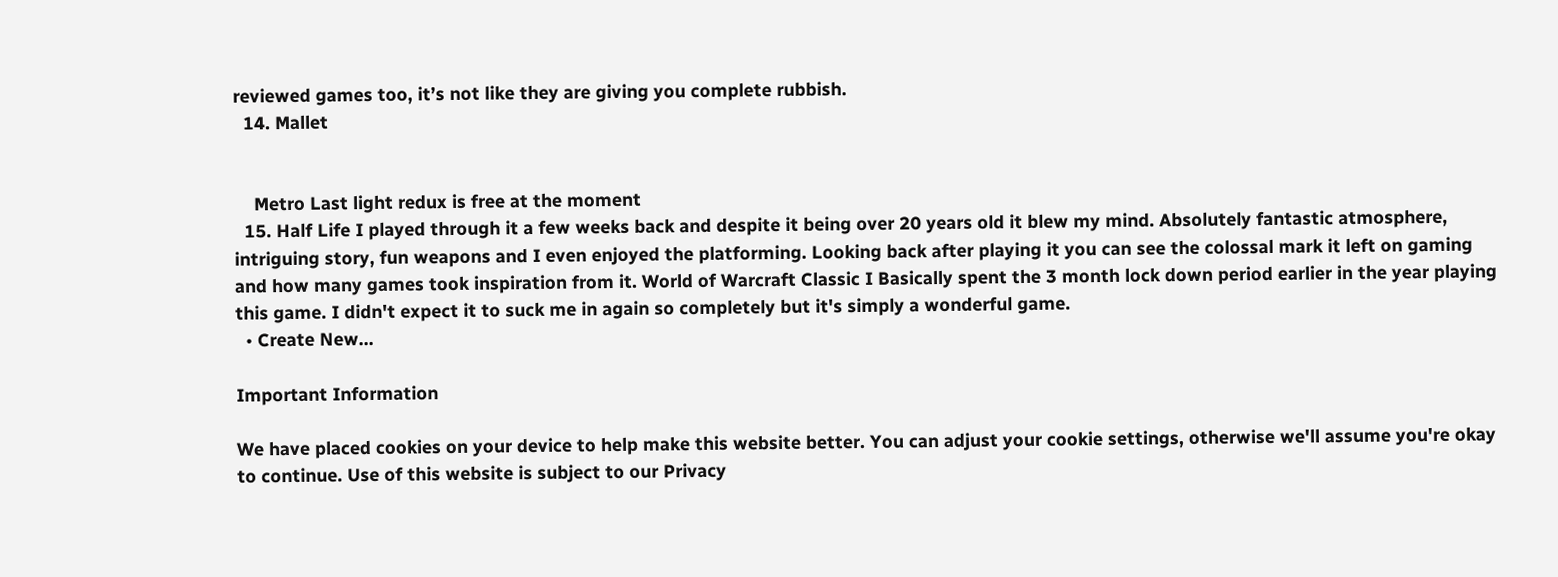reviewed games too, it’s not like they are giving you complete rubbish.
  14. Mallet


    Metro Last light redux is free at the moment
  15. Half Life I played through it a few weeks back and despite it being over 20 years old it blew my mind. Absolutely fantastic atmosphere, intriguing story, fun weapons and I even enjoyed the platforming. Looking back after playing it you can see the colossal mark it left on gaming and how many games took inspiration from it. World of Warcraft Classic I Basically spent the 3 month lock down period earlier in the year playing this game. I didn't expect it to suck me in again so completely but it's simply a wonderful game.
  • Create New...

Important Information

We have placed cookies on your device to help make this website better. You can adjust your cookie settings, otherwise we'll assume you're okay to continue. Use of this website is subject to our Privacy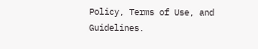Policy, Terms of Use, and Guidelines.